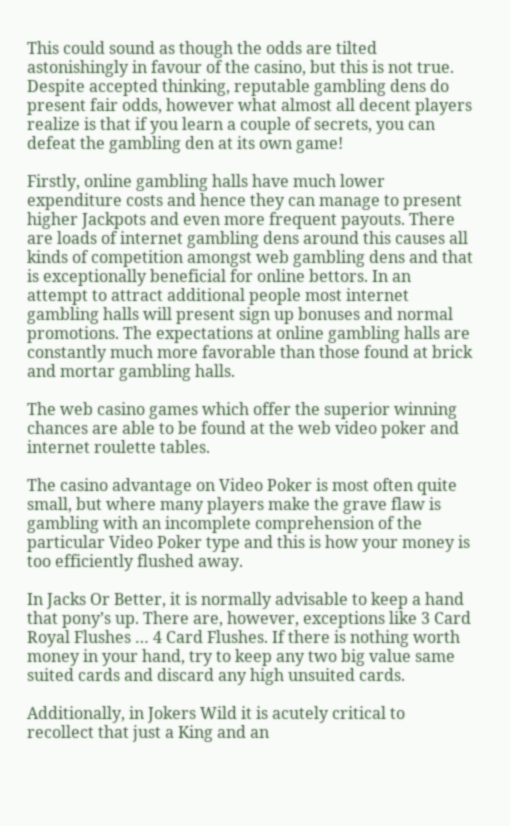This could sound as though the odds are tilted astonishingly in favour of the casino, but this is not true. Despite accepted thinking, reputable gambling dens do present fair odds, however what almost all decent players realize is that if you learn a couple of secrets, you can defeat the gambling den at its own game!

Firstly, online gambling halls have much lower expenditure costs and hence they can manage to present higher Jackpots and even more frequent payouts. There are loads of internet gambling dens around this causes all kinds of competition amongst web gambling dens and that is exceptionally beneficial for online bettors. In an attempt to attract additional people most internet gambling halls will present sign up bonuses and normal promotions. The expectations at online gambling halls are constantly much more favorable than those found at brick and mortar gambling halls.

The web casino games which offer the superior winning chances are able to be found at the web video poker and internet roulette tables.

The casino advantage on Video Poker is most often quite small, but where many players make the grave flaw is gambling with an incomplete comprehension of the particular Video Poker type and this is how your money is too efficiently flushed away.

In Jacks Or Better, it is normally advisable to keep a hand that pony’s up. There are, however, exceptions like 3 Card Royal Flushes … 4 Card Flushes. If there is nothing worth money in your hand, try to keep any two big value same suited cards and discard any high unsuited cards.

Additionally, in Jokers Wild it is acutely critical to recollect that just a King and an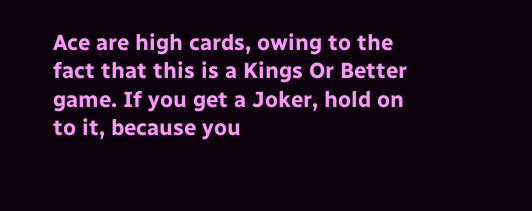Ace are high cards, owing to the fact that this is a Kings Or Better game. If you get a Joker, hold on to it, because you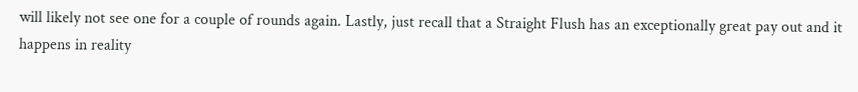will likely not see one for a couple of rounds again. Lastly, just recall that a Straight Flush has an exceptionally great pay out and it happens in reality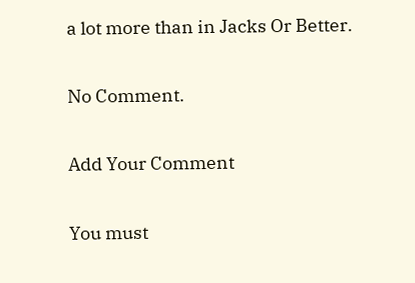a lot more than in Jacks Or Better.

No Comment.

Add Your Comment

You must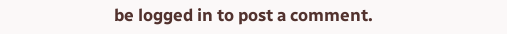be logged in to post a comment.